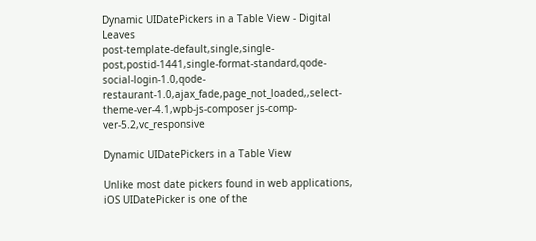Dynamic UIDatePickers in a Table View - Digital Leaves
post-template-default,single,single-post,postid-1441,single-format-standard,qode-social-login-1.0,qode-restaurant-1.0,ajax_fade,page_not_loaded,,select-theme-ver-4.1,wpb-js-composer js-comp-ver-5.2,vc_responsive

Dynamic UIDatePickers in a Table View

Unlike most date pickers found in web applications, iOS UIDatePicker is one of the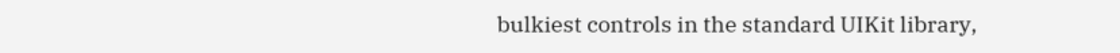bulkiest controls in the standard UIKit library,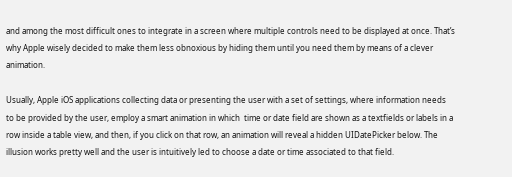and among the most difficult ones to integrate in a screen where multiple controls need to be displayed at once. That’s why Apple wisely decided to make them less obnoxious by hiding them until you need them by means of a clever animation.

Usually, Apple iOS applications collecting data or presenting the user with a set of settings, where information needs to be provided by the user, employ a smart animation in which  time or date field are shown as a textfields or labels in a row inside a table view, and then, if you click on that row, an animation will reveal a hidden UIDatePicker below. The illusion works pretty well and the user is intuitively led to choose a date or time associated to that field.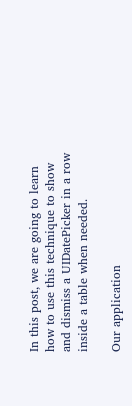In this post, we are going to learn how to use this technique to show and dismiss a UIDatePicker in a row inside a table when needed.

Our application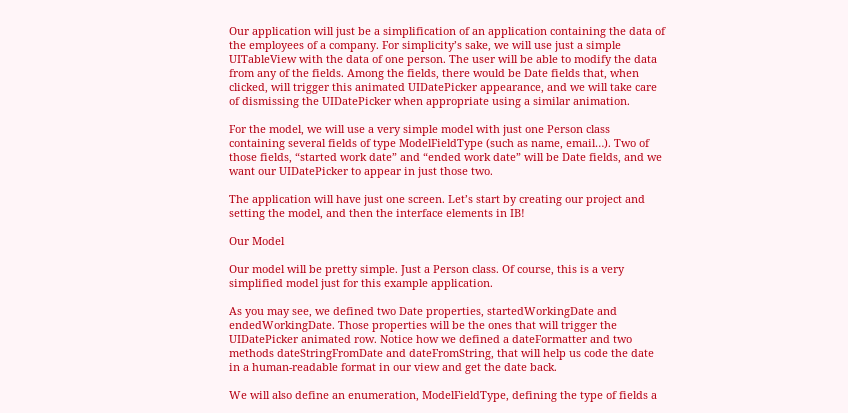Our application will just be a simplification of an application containing the data of the employees of a company. For simplicity’s sake, we will use just a simple UITableView with the data of one person. The user will be able to modify the data from any of the fields. Among the fields, there would be Date fields that, when clicked, will trigger this animated UIDatePicker appearance, and we will take care of dismissing the UIDatePicker when appropriate using a similar animation.

For the model, we will use a very simple model with just one Person class containing several fields of type ModelFieldType (such as name, email…). Two of those fields, “started work date” and “ended work date” will be Date fields, and we want our UIDatePicker to appear in just those two.

The application will have just one screen. Let’s start by creating our project and setting the model, and then the interface elements in IB!

Our Model

Our model will be pretty simple. Just a Person class. Of course, this is a very simplified model just for this example application.

As you may see, we defined two Date properties, startedWorkingDate and endedWorkingDate. Those properties will be the ones that will trigger the UIDatePicker animated row. Notice how we defined a dateFormatter and two methods dateStringFromDate and dateFromString, that will help us code the date in a human-readable format in our view and get the date back.

We will also define an enumeration, ModelFieldType, defining the type of fields a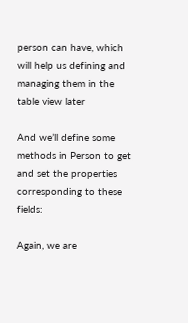person can have, which will help us defining and managing them in the table view later

And we’ll define some methods in Person to get and set the properties corresponding to these fields:

Again, we are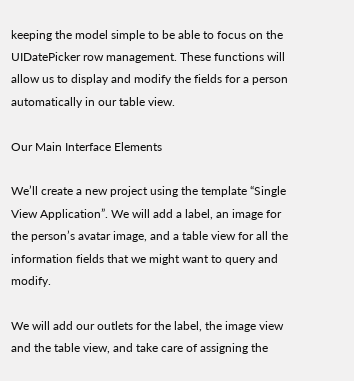keeping the model simple to be able to focus on the UIDatePicker row management. These functions will allow us to display and modify the fields for a person automatically in our table view.

Our Main Interface Elements

We’ll create a new project using the template “Single View Application”. We will add a label, an image for the person’s avatar image, and a table view for all the information fields that we might want to query and modify.

We will add our outlets for the label, the image view and the table view, and take care of assigning the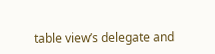table view’s delegate and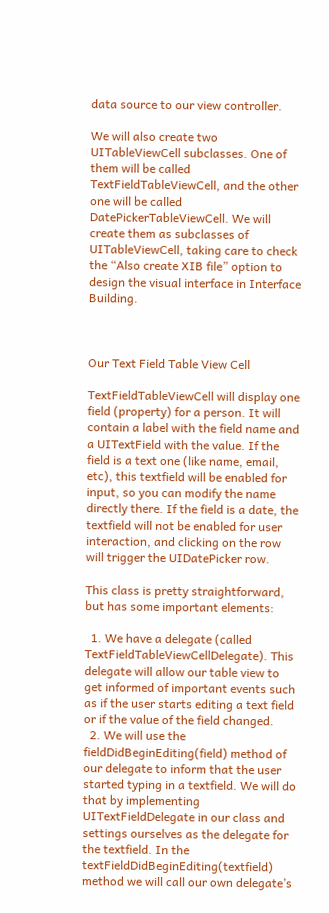data source to our view controller.

We will also create two UITableViewCell subclasses. One of them will be called TextFieldTableViewCell, and the other one will be called DatePickerTableViewCell. We will create them as subclasses of UITableViewCell, taking care to check the “Also create XIB file” option to design the visual interface in Interface Building.



Our Text Field Table View Cell

TextFieldTableViewCell will display one field (property) for a person. It will contain a label with the field name and a UITextField with the value. If the field is a text one (like name, email, etc), this textfield will be enabled for input, so you can modify the name directly there. If the field is a date, the textfield will not be enabled for user interaction, and clicking on the row will trigger the UIDatePicker row.

This class is pretty straightforward, but has some important elements:

  1. We have a delegate (called TextFieldTableViewCellDelegate). This delegate will allow our table view to get informed of important events such as if the user starts editing a text field or if the value of the field changed.
  2. We will use the fieldDidBeginEditing(field) method of our delegate to inform that the user started typing in a textfield. We will do that by implementing UITextFieldDelegate in our class and settings ourselves as the delegate for the textfield. In the textFieldDidBeginEditing(textfield) method we will call our own delegate’s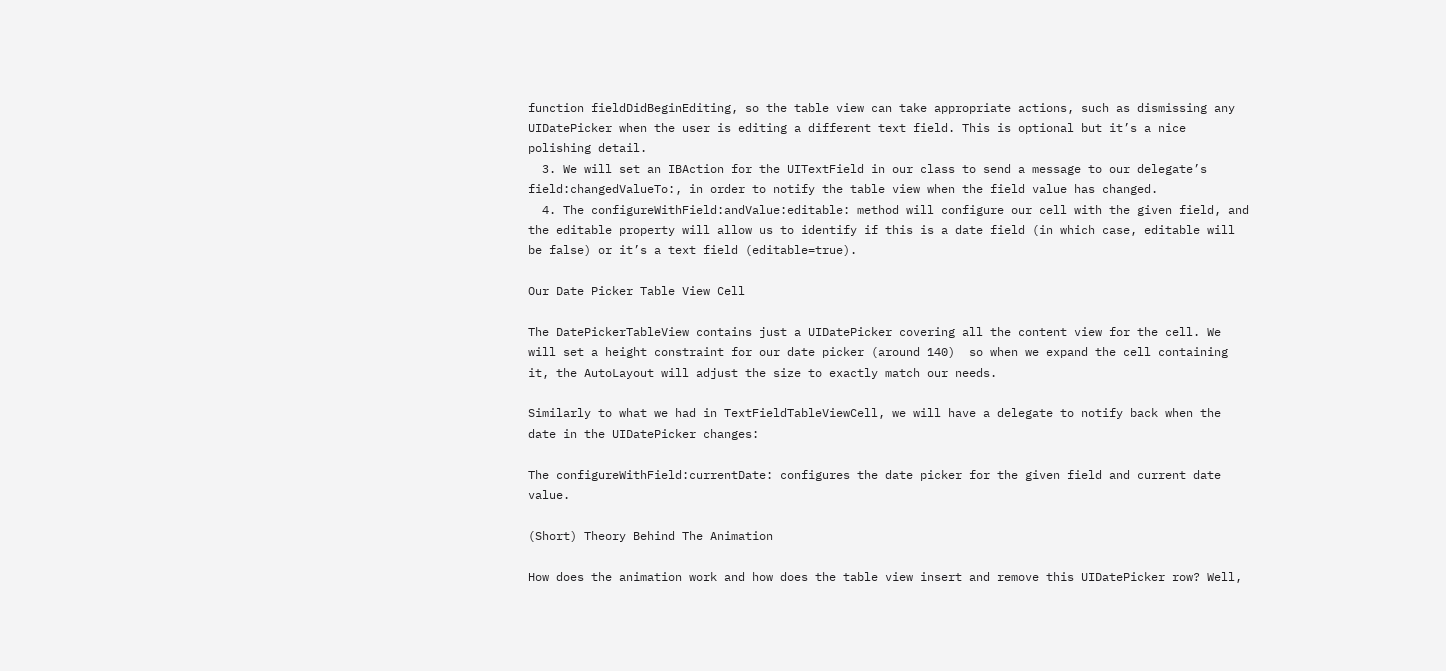function fieldDidBeginEditing, so the table view can take appropriate actions, such as dismissing any UIDatePicker when the user is editing a different text field. This is optional but it’s a nice polishing detail.
  3. We will set an IBAction for the UITextField in our class to send a message to our delegate’s field:changedValueTo:, in order to notify the table view when the field value has changed.
  4. The configureWithField:andValue:editable: method will configure our cell with the given field, and the editable property will allow us to identify if this is a date field (in which case, editable will be false) or it’s a text field (editable=true).

Our Date Picker Table View Cell

The DatePickerTableView contains just a UIDatePicker covering all the content view for the cell. We will set a height constraint for our date picker (around 140)  so when we expand the cell containing it, the AutoLayout will adjust the size to exactly match our needs.

Similarly to what we had in TextFieldTableViewCell, we will have a delegate to notify back when the date in the UIDatePicker changes:

The configureWithField:currentDate: configures the date picker for the given field and current date value.

(Short) Theory Behind The Animation

How does the animation work and how does the table view insert and remove this UIDatePicker row? Well,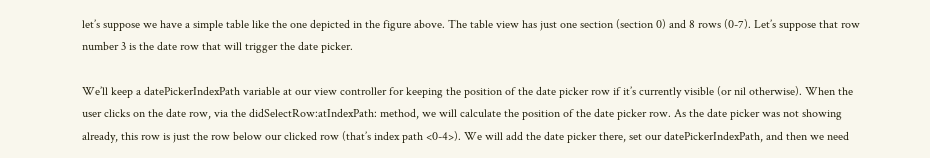let’s suppose we have a simple table like the one depicted in the figure above. The table view has just one section (section 0) and 8 rows (0-7). Let’s suppose that row number 3 is the date row that will trigger the date picker.

We’ll keep a datePickerIndexPath variable at our view controller for keeping the position of the date picker row if it’s currently visible (or nil otherwise). When the user clicks on the date row, via the didSelectRow:atIndexPath: method, we will calculate the position of the date picker row. As the date picker was not showing already, this row is just the row below our clicked row (that’s index path <0-4>). We will add the date picker there, set our datePickerIndexPath, and then we need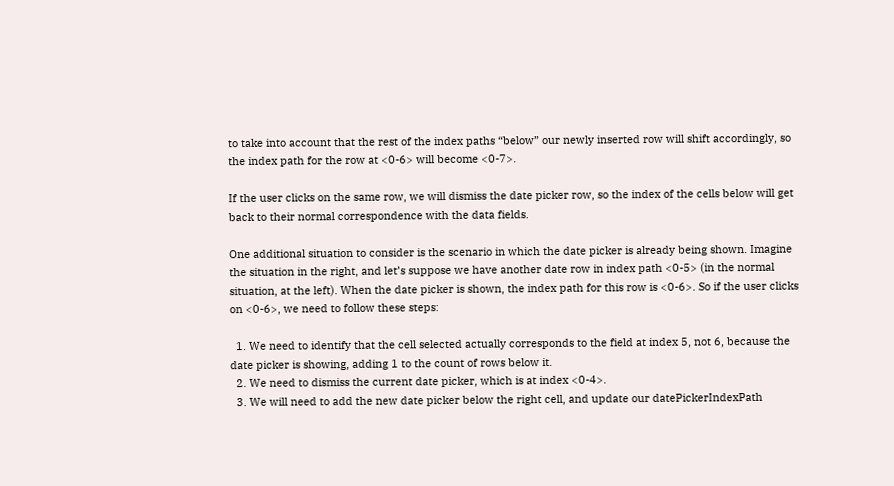to take into account that the rest of the index paths “below” our newly inserted row will shift accordingly, so the index path for the row at <0-6> will become <0-7>.

If the user clicks on the same row, we will dismiss the date picker row, so the index of the cells below will get back to their normal correspondence with the data fields.

One additional situation to consider is the scenario in which the date picker is already being shown. Imagine the situation in the right, and let’s suppose we have another date row in index path <0-5> (in the normal situation, at the left). When the date picker is shown, the index path for this row is <0-6>. So if the user clicks on <0-6>, we need to follow these steps:

  1. We need to identify that the cell selected actually corresponds to the field at index 5, not 6, because the date picker is showing, adding 1 to the count of rows below it.
  2. We need to dismiss the current date picker, which is at index <0-4>.
  3. We will need to add the new date picker below the right cell, and update our datePickerIndexPath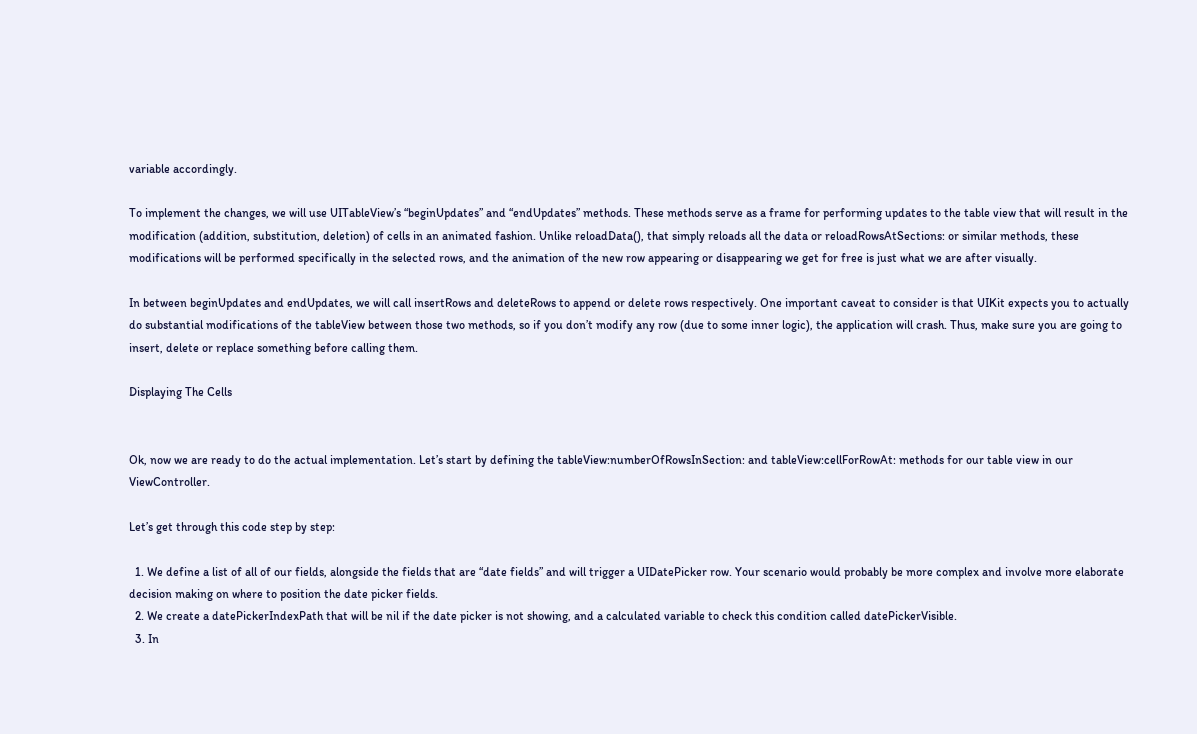variable accordingly.

To implement the changes, we will use UITableView’s “beginUpdates” and “endUpdates” methods. These methods serve as a frame for performing updates to the table view that will result in the modification (addition, substitution, deletion) of cells in an animated fashion. Unlike reloadData(), that simply reloads all the data or reloadRowsAtSections: or similar methods, these modifications will be performed specifically in the selected rows, and the animation of the new row appearing or disappearing we get for free is just what we are after visually.

In between beginUpdates and endUpdates, we will call insertRows and deleteRows to append or delete rows respectively. One important caveat to consider is that UIKit expects you to actually do substantial modifications of the tableView between those two methods, so if you don’t modify any row (due to some inner logic), the application will crash. Thus, make sure you are going to insert, delete or replace something before calling them.

Displaying The Cells


Ok, now we are ready to do the actual implementation. Let’s start by defining the tableView:numberOfRowsInSection: and tableView:cellForRowAt: methods for our table view in our ViewController.

Let’s get through this code step by step:

  1. We define a list of all of our fields, alongside the fields that are “date fields” and will trigger a UIDatePicker row. Your scenario would probably be more complex and involve more elaborate decision making on where to position the date picker fields.
  2. We create a datePickerIndexPath that will be nil if the date picker is not showing, and a calculated variable to check this condition called datePickerVisible.
  3. In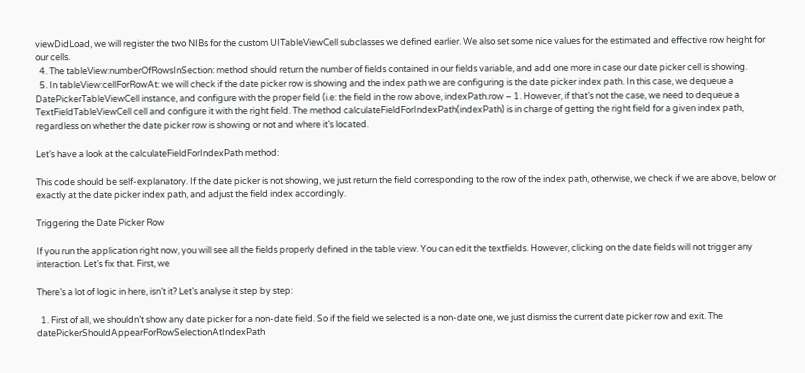viewDidLoad, we will register the two NIBs for the custom UITableViewCell subclasses we defined earlier. We also set some nice values for the estimated and effective row height for our cells.
  4. The tableView:numberOfRowsInSection: method should return the number of fields contained in our fields variable, and add one more in case our date picker cell is showing.
  5. In tableView:cellForRowAt: we will check if the date picker row is showing and the index path we are configuring is the date picker index path. In this case, we dequeue a DatePickerTableViewCell instance, and configure with the proper field (i.e: the field in the row above, indexPath.row – 1. However, if that’s not the case, we need to dequeue a TextFieldTableViewCell cell and configure it with the right field. The method calculateFieldForIndexPath(indexPath) is in charge of getting the right field for a given index path, regardless on whether the date picker row is showing or not and where it’s located.

Let’s have a look at the calculateFieldForIndexPath method:

This code should be self-explanatory. If the date picker is not showing, we just return the field corresponding to the row of the index path, otherwise, we check if we are above, below or exactly at the date picker index path, and adjust the field index accordingly.

Triggering the Date Picker Row

If you run the application right now, you will see all the fields properly defined in the table view. You can edit the textfields. However, clicking on the date fields will not trigger any interaction. Let’s fix that. First, we

There’s a lot of logic in here, isn’t it? Let’s analyse it step by step:

  1. First of all, we shouldn’t show any date picker for a non-date field. So if the field we selected is a non-date one, we just dismiss the current date picker row and exit. The datePickerShouldAppearForRowSelectionAtIndexPath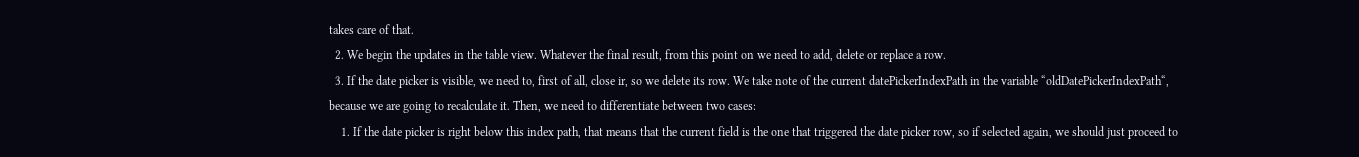takes care of that.
  2. We begin the updates in the table view. Whatever the final result, from this point on we need to add, delete or replace a row.
  3. If the date picker is visible, we need to, first of all, close ir, so we delete its row. We take note of the current datePickerIndexPath in the variable “oldDatePickerIndexPath“, because we are going to recalculate it. Then, we need to differentiate between two cases:
    1. If the date picker is right below this index path, that means that the current field is the one that triggered the date picker row, so if selected again, we should just proceed to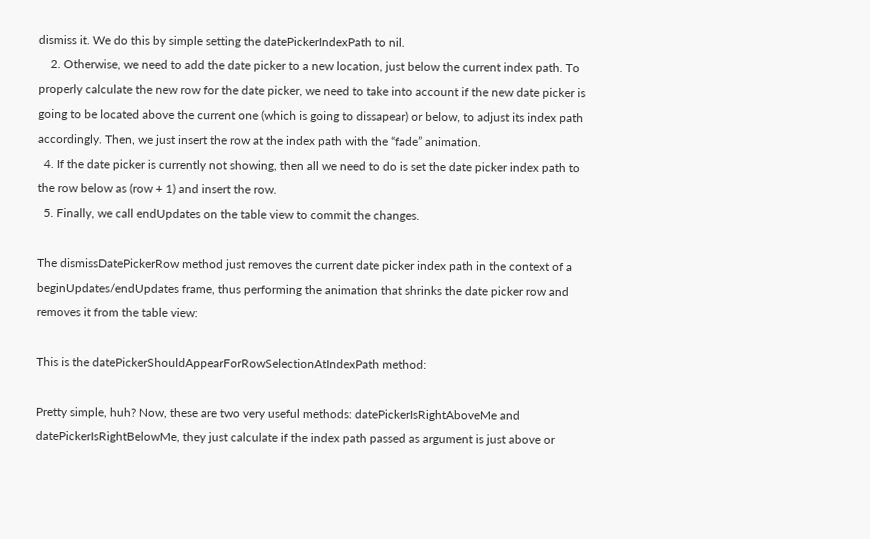dismiss it. We do this by simple setting the datePickerIndexPath to nil.
    2. Otherwise, we need to add the date picker to a new location, just below the current index path. To properly calculate the new row for the date picker, we need to take into account if the new date picker is going to be located above the current one (which is going to dissapear) or below, to adjust its index path accordingly. Then, we just insert the row at the index path with the “fade” animation.
  4. If the date picker is currently not showing, then all we need to do is set the date picker index path to the row below as (row + 1) and insert the row.
  5. Finally, we call endUpdates on the table view to commit the changes.

The dismissDatePickerRow method just removes the current date picker index path in the context of a beginUpdates/endUpdates frame, thus performing the animation that shrinks the date picker row and removes it from the table view:

This is the datePickerShouldAppearForRowSelectionAtIndexPath method:

Pretty simple, huh? Now, these are two very useful methods: datePickerIsRightAboveMe and datePickerIsRightBelowMe, they just calculate if the index path passed as argument is just above or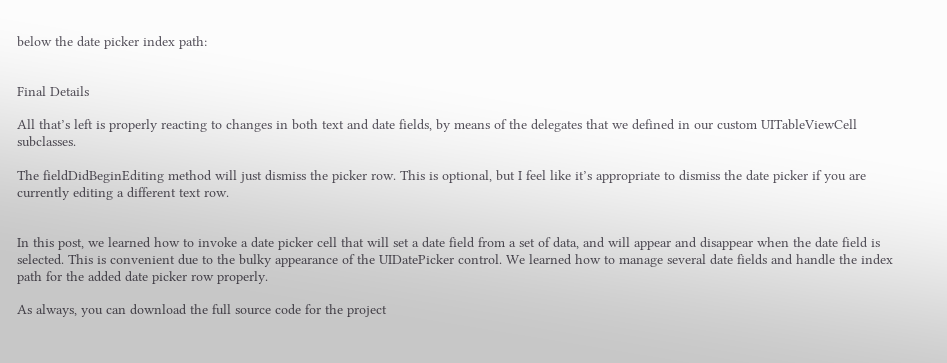below the date picker index path:


Final Details

All that’s left is properly reacting to changes in both text and date fields, by means of the delegates that we defined in our custom UITableViewCell subclasses.

The fieldDidBeginEditing method will just dismiss the picker row. This is optional, but I feel like it’s appropriate to dismiss the date picker if you are currently editing a different text row.


In this post, we learned how to invoke a date picker cell that will set a date field from a set of data, and will appear and disappear when the date field is selected. This is convenient due to the bulky appearance of the UIDatePicker control. We learned how to manage several date fields and handle the index path for the added date picker row properly.

As always, you can download the full source code for the project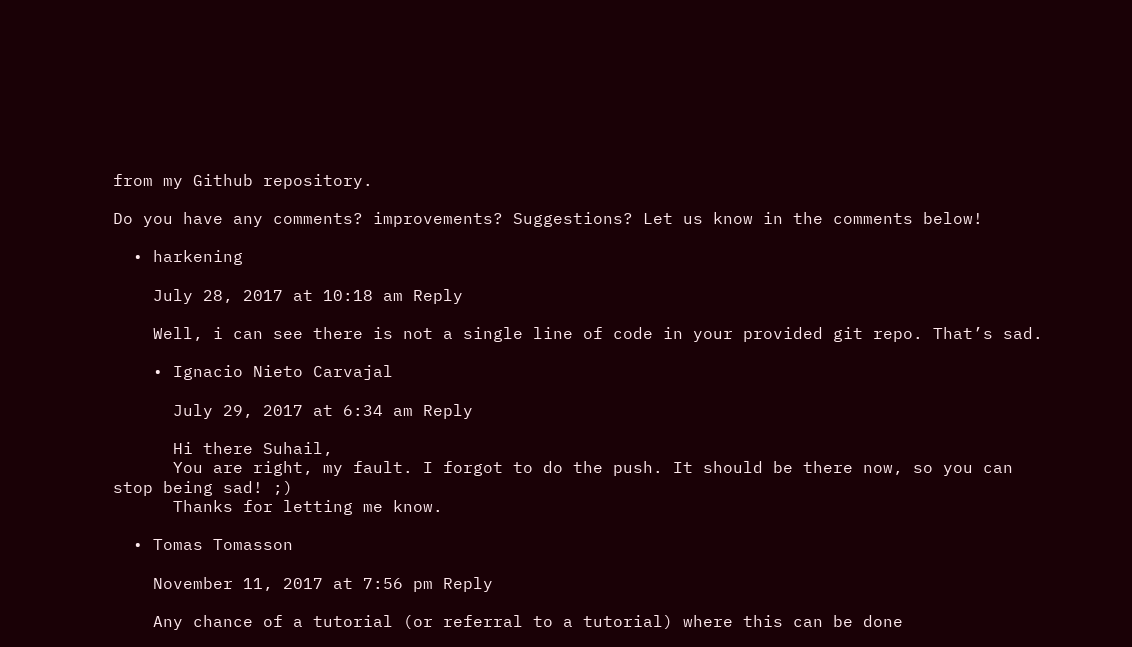from my Github repository.

Do you have any comments? improvements? Suggestions? Let us know in the comments below!

  • harkening

    July 28, 2017 at 10:18 am Reply

    Well, i can see there is not a single line of code in your provided git repo. That’s sad.

    • Ignacio Nieto Carvajal

      July 29, 2017 at 6:34 am Reply

      Hi there Suhail,
      You are right, my fault. I forgot to do the push. It should be there now, so you can stop being sad! ;)
      Thanks for letting me know.

  • Tomas Tomasson

    November 11, 2017 at 7:56 pm Reply

    Any chance of a tutorial (or referral to a tutorial) where this can be done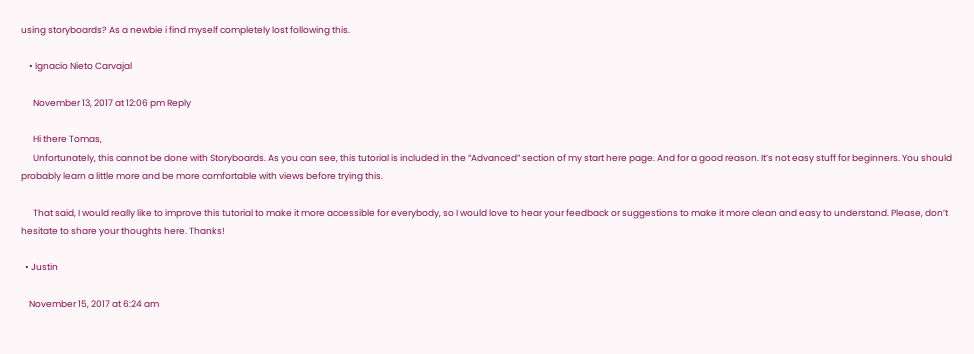using storyboards? As a newbie i find myself completely lost following this.

    • Ignacio Nieto Carvajal

      November 13, 2017 at 12:06 pm Reply

      Hi there Tomas,
      Unfortunately, this cannot be done with Storyboards. As you can see, this tutorial is included in the “Advanced” section of my start here page. And for a good reason. It’s not easy stuff for beginners. You should probably learn a little more and be more comfortable with views before trying this.

      That said, I would really like to improve this tutorial to make it more accessible for everybody, so I would love to hear your feedback or suggestions to make it more clean and easy to understand. Please, don’t hesitate to share your thoughts here. Thanks!

  • Justin

    November 15, 2017 at 6:24 am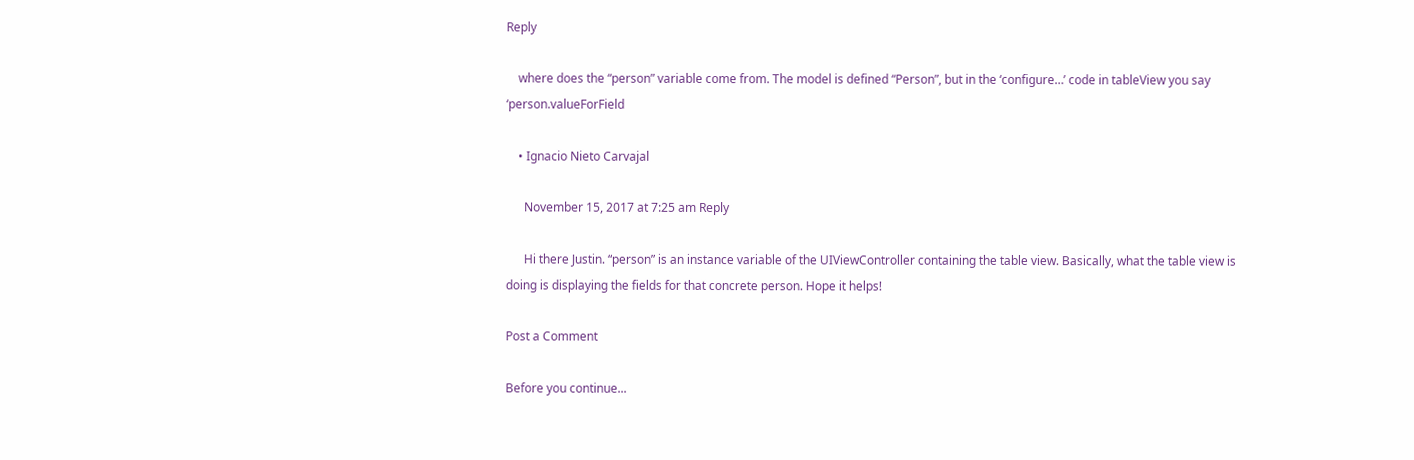Reply

    where does the “person” variable come from. The model is defined “Person”, but in the ‘configure…’ code in tableView you say ‘person.valueForField

    • Ignacio Nieto Carvajal

      November 15, 2017 at 7:25 am Reply

      Hi there Justin. “person” is an instance variable of the UIViewController containing the table view. Basically, what the table view is doing is displaying the fields for that concrete person. Hope it helps!

Post a Comment

Before you continue...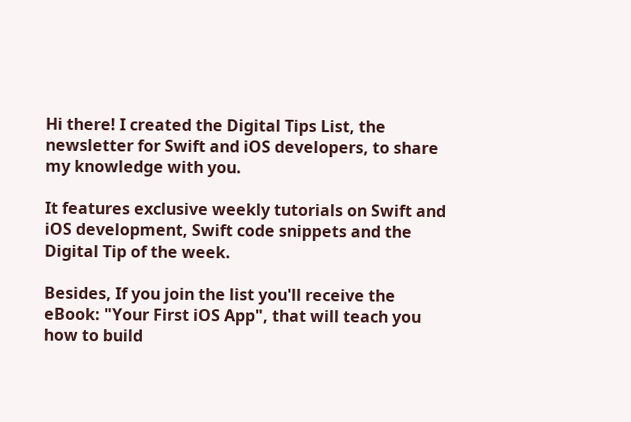Hi there! I created the Digital Tips List, the newsletter for Swift and iOS developers, to share my knowledge with you.

It features exclusive weekly tutorials on Swift and iOS development, Swift code snippets and the Digital Tip of the week.

Besides, If you join the list you'll receive the eBook: "Your First iOS App", that will teach you how to build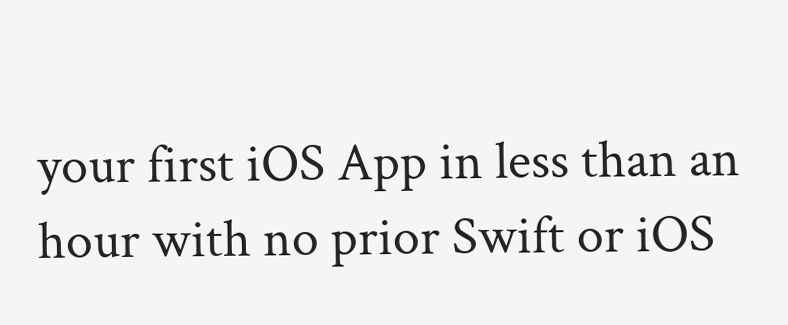your first iOS App in less than an hour with no prior Swift or iOS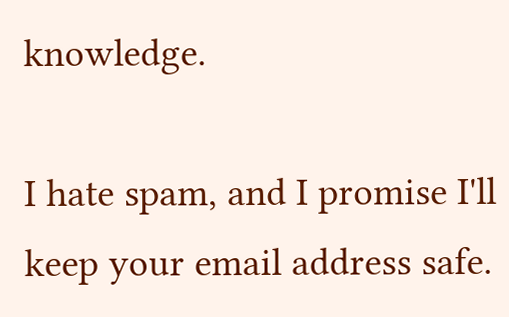knowledge.

I hate spam, and I promise I'll keep your email address safe.